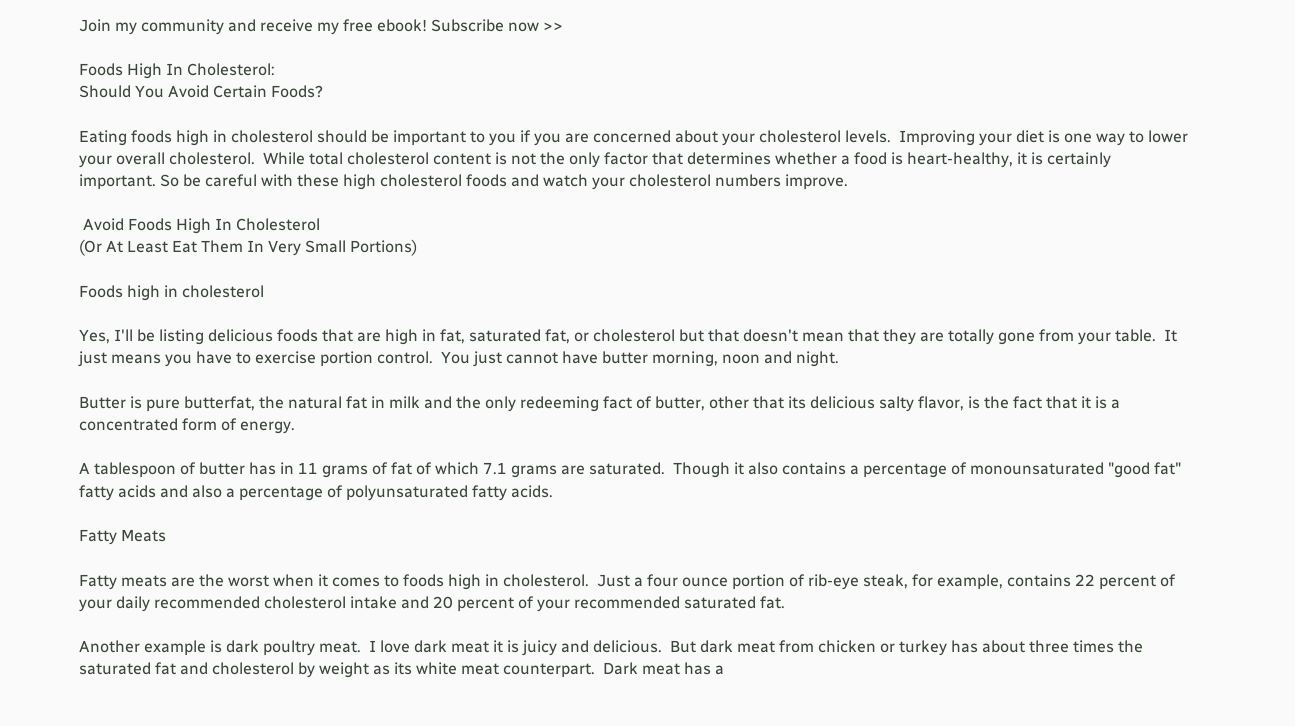Join my community and receive my free ebook! Subscribe now >>

Foods High In Cholesterol:
Should You Avoid Certain Foods?

Eating foods high in cholesterol should be important to you if you are concerned about your cholesterol levels.  Improving your diet is one way to lower your overall cholesterol.  While total cholesterol content is not the only factor that determines whether a food is heart-healthy, it is certainly important. So be careful with these high cholesterol foods and watch your cholesterol numbers improve.

 Avoid Foods High In Cholesterol
(Or At Least Eat Them In Very Small Portions)

Foods high in cholesterol

Yes, I'll be listing delicious foods that are high in fat, saturated fat, or cholesterol but that doesn't mean that they are totally gone from your table.  It just means you have to exercise portion control.  You just cannot have butter morning, noon and night.

Butter is pure butterfat, the natural fat in milk and the only redeeming fact of butter, other that its delicious salty flavor, is the fact that it is a concentrated form of energy.

A tablespoon of butter has in 11 grams of fat of which 7.1 grams are saturated.  Though it also contains a percentage of monounsaturated "good fat" fatty acids and also a percentage of polyunsaturated fatty acids.

Fatty Meats

Fatty meats are the worst when it comes to foods high in cholesterol.  Just a four ounce portion of rib-eye steak, for example, contains 22 percent of your daily recommended cholesterol intake and 20 percent of your recommended saturated fat.

Another example is dark poultry meat.  I love dark meat it is juicy and delicious.  But dark meat from chicken or turkey has about three times the saturated fat and cholesterol by weight as its white meat counterpart.  Dark meat has a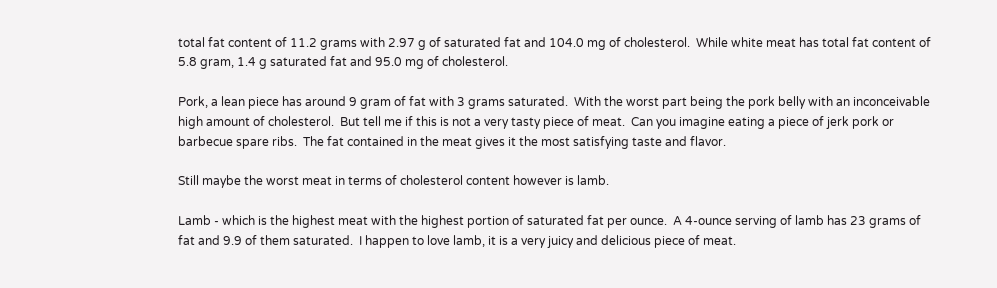total fat content of 11.2 grams with 2.97 g of saturated fat and 104.0 mg of cholesterol.  While white meat has total fat content of 5.8 gram, 1.4 g saturated fat and 95.0 mg of cholesterol.

Pork, a lean piece has around 9 gram of fat with 3 grams saturated.  With the worst part being the pork belly with an inconceivable high amount of cholesterol.  But tell me if this is not a very tasty piece of meat.  Can you imagine eating a piece of jerk pork or barbecue spare ribs.  The fat contained in the meat gives it the most satisfying taste and flavor.

Still maybe the worst meat in terms of cholesterol content however is lamb.

Lamb - which is the highest meat with the highest portion of saturated fat per ounce.  A 4-ounce serving of lamb has 23 grams of fat and 9.9 of them saturated.  I happen to love lamb, it is a very juicy and delicious piece of meat.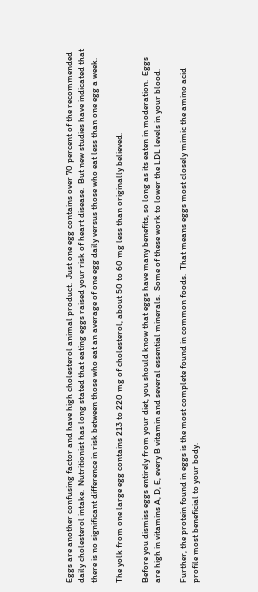Eggs are another confusing factor and have high cholesterol animal product.  Just one egg contains over 70 percent of the recommended daily cholesterol intake.  Nutritionist has long stated that eating eggs raised your risk of heart disease.  But new studies have indicated that there is no significant difference in risk between those who eat an average of one egg daily versus those who eat less than one egg a week.

The yolk from one large egg contains 213 to 220 mg of cholesterol, about 50 to 60 mg less than originally believed.

Before you dismiss eggs entirely from your diet, you should know that eggs have many benefits, so long as its eaten in moderation.  Eggs are high in vitamins A, D, E, every B vitamin and several essential minerals.  Some of these work to lower the LDL levels in your blood.

Further, the protein found in eggs is the most complete found in common foods.  That means eggs most closely mimic the amino acid profile most beneficial to your body.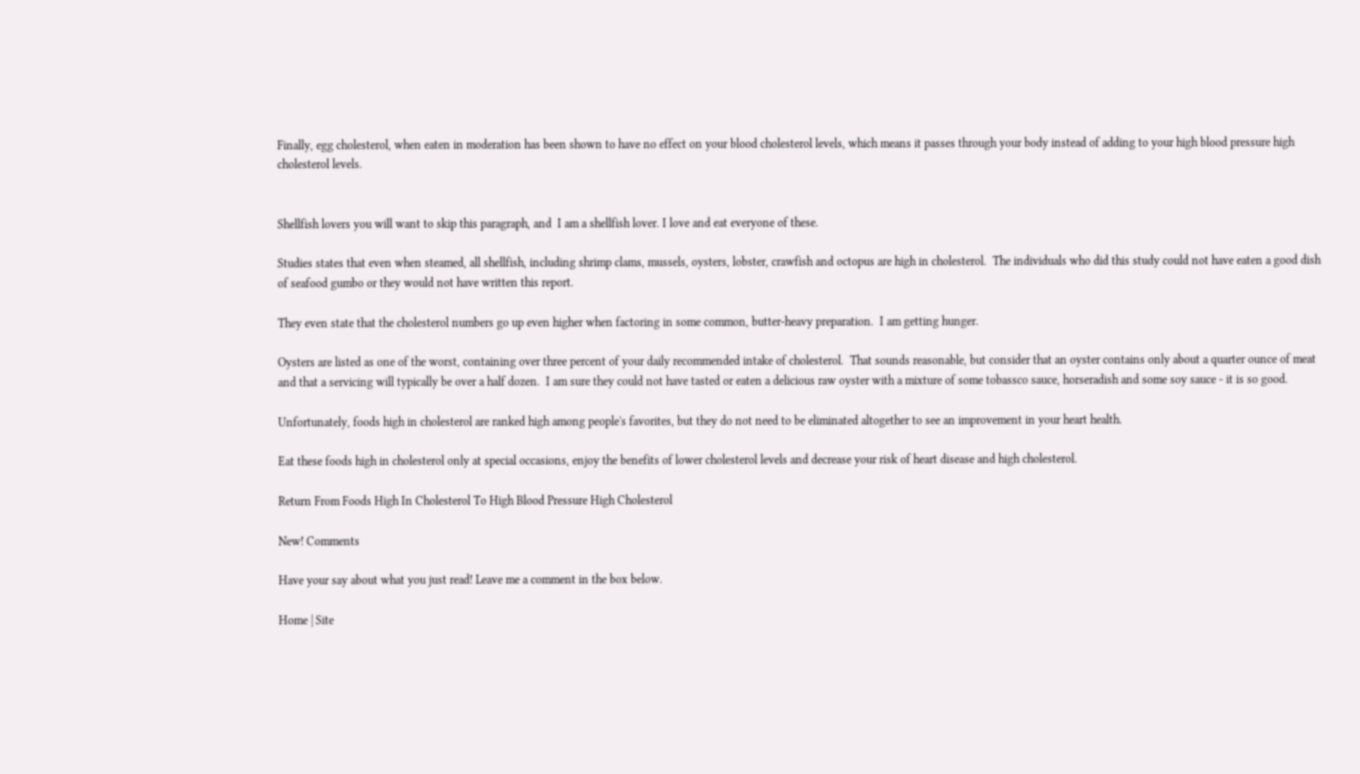Finally, egg cholesterol, when eaten in moderation has been shown to have no effect on your blood cholesterol levels, which means it passes through your body instead of adding to your high blood pressure high cholesterol levels.


Shellfish lovers you will want to skip this paragraph, and  I am a shellfish lover. I love and eat everyone of these.

Studies states that even when steamed, all shellfish, including shrimp clams, mussels, oysters, lobster, crawfish and octopus are high in cholesterol.  The individuals who did this study could not have eaten a good dish of seafood gumbo or they would not have written this report.

They even state that the cholesterol numbers go up even higher when factoring in some common, butter-heavy preparation.  I am getting hunger.

Oysters are listed as one of the worst, containing over three percent of your daily recommended intake of cholesterol.  That sounds reasonable, but consider that an oyster contains only about a quarter ounce of meat and that a servicing will typically be over a half dozen.  I am sure they could not have tasted or eaten a delicious raw oyster with a mixture of some tobassco sauce, horseradish and some soy sauce - it is so good.

Unfortunately, foods high in cholesterol are ranked high among people's favorites, but they do not need to be eliminated altogether to see an improvement in your heart health.

Eat these foods high in cholesterol only at special occasions, enjoy the benefits of lower cholesterol levels and decrease your risk of heart disease and high cholesterol.

Return From Foods High In Cholesterol To High Blood Pressure High Cholesterol

New! Comments

Have your say about what you just read! Leave me a comment in the box below.

Home | Site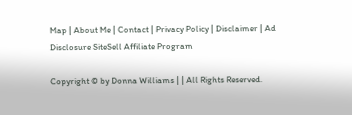Map | About Me | Contact | Privacy Policy | Disclaimer | Ad Disclosure SiteSell Affiliate Program

Copyright © by Donna Williams | | All Rights Reserved.